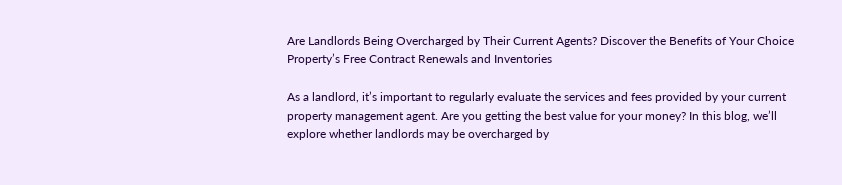Are Landlords Being Overcharged by Their Current Agents? Discover the Benefits of Your Choice Property’s Free Contract Renewals and Inventories

As a landlord, it’s important to regularly evaluate the services and fees provided by your current property management agent. Are you getting the best value for your money? In this blog, we’ll explore whether landlords may be overcharged by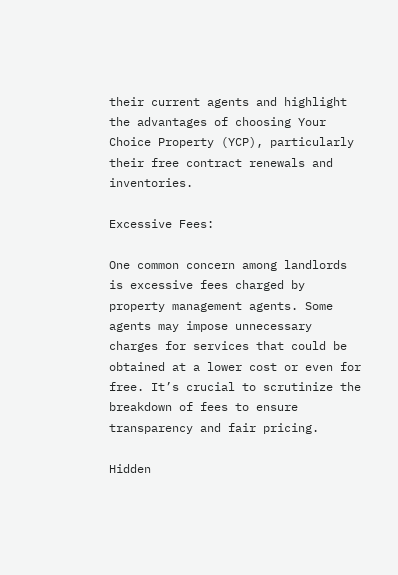their current agents and highlight the advantages of choosing Your Choice Property (YCP), particularly their free contract renewals and inventories.

Excessive Fees:

One common concern among landlords is excessive fees charged by property management agents. Some agents may impose unnecessary charges for services that could be obtained at a lower cost or even for free. It’s crucial to scrutinize the breakdown of fees to ensure transparency and fair pricing.

Hidden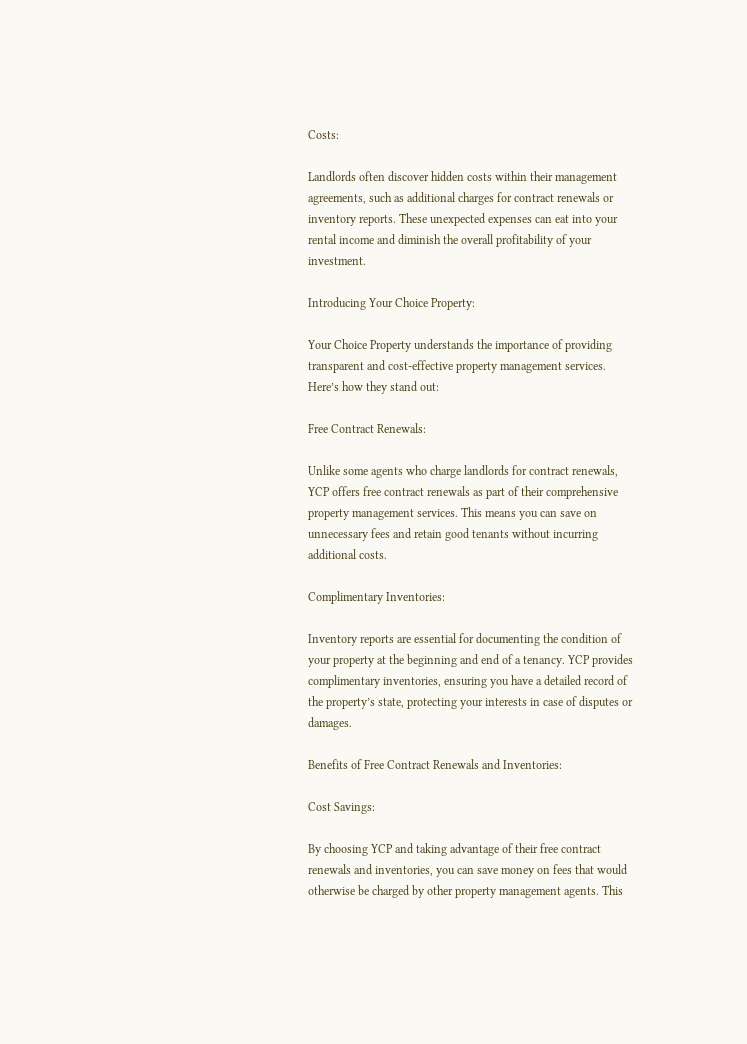Costs:

Landlords often discover hidden costs within their management agreements, such as additional charges for contract renewals or inventory reports. These unexpected expenses can eat into your rental income and diminish the overall profitability of your investment.

Introducing Your Choice Property:

Your Choice Property understands the importance of providing transparent and cost-effective property management services. Here’s how they stand out:

Free Contract Renewals:

Unlike some agents who charge landlords for contract renewals, YCP offers free contract renewals as part of their comprehensive property management services. This means you can save on unnecessary fees and retain good tenants without incurring additional costs.

Complimentary Inventories:

Inventory reports are essential for documenting the condition of your property at the beginning and end of a tenancy. YCP provides complimentary inventories, ensuring you have a detailed record of the property’s state, protecting your interests in case of disputes or damages.

Benefits of Free Contract Renewals and Inventories:

Cost Savings:

By choosing YCP and taking advantage of their free contract renewals and inventories, you can save money on fees that would otherwise be charged by other property management agents. This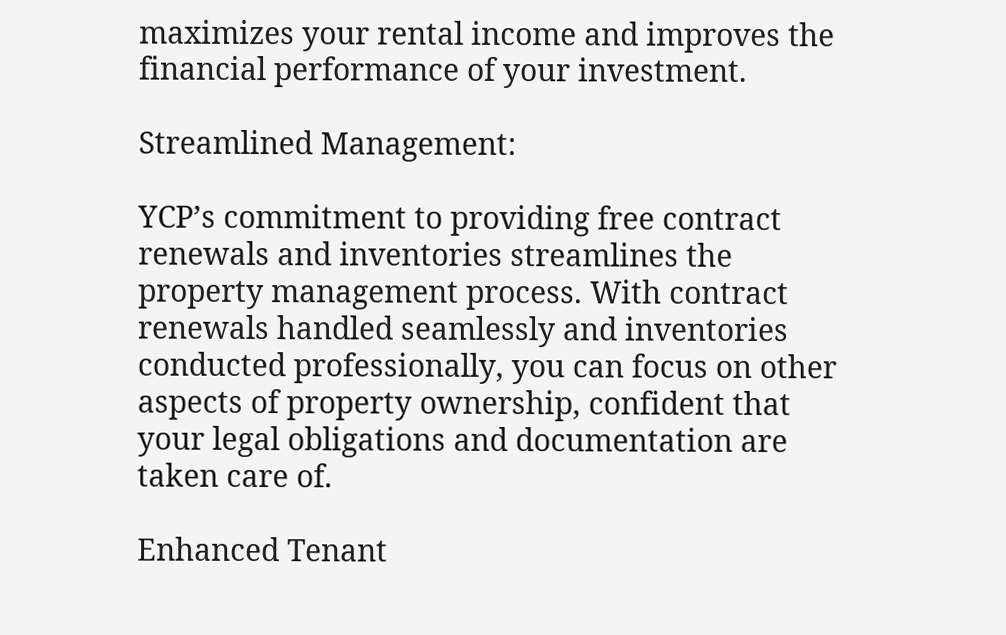maximizes your rental income and improves the financial performance of your investment.

Streamlined Management:

YCP’s commitment to providing free contract renewals and inventories streamlines the property management process. With contract renewals handled seamlessly and inventories conducted professionally, you can focus on other aspects of property ownership, confident that your legal obligations and documentation are taken care of.

Enhanced Tenant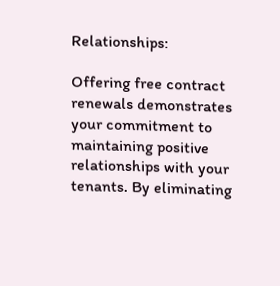Relationships:

Offering free contract renewals demonstrates your commitment to maintaining positive relationships with your tenants. By eliminating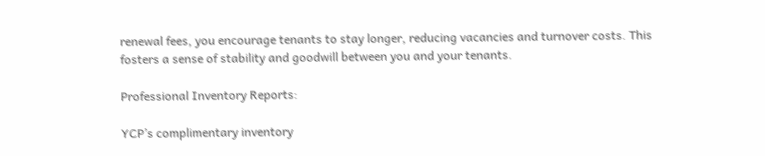renewal fees, you encourage tenants to stay longer, reducing vacancies and turnover costs. This fosters a sense of stability and goodwill between you and your tenants.

Professional Inventory Reports:

YCP’s complimentary inventory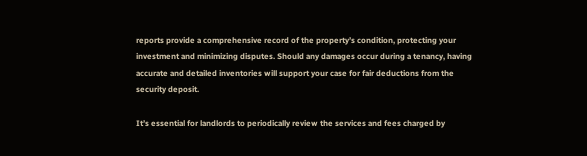reports provide a comprehensive record of the property’s condition, protecting your investment and minimizing disputes. Should any damages occur during a tenancy, having accurate and detailed inventories will support your case for fair deductions from the security deposit.

It’s essential for landlords to periodically review the services and fees charged by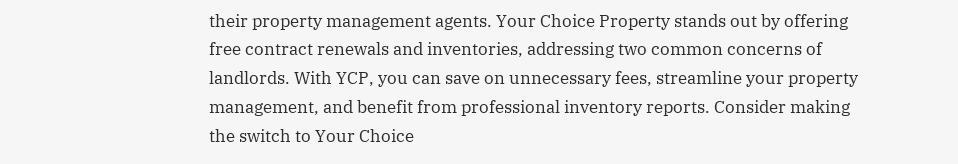their property management agents. Your Choice Property stands out by offering free contract renewals and inventories, addressing two common concerns of landlords. With YCP, you can save on unnecessary fees, streamline your property management, and benefit from professional inventory reports. Consider making the switch to Your Choice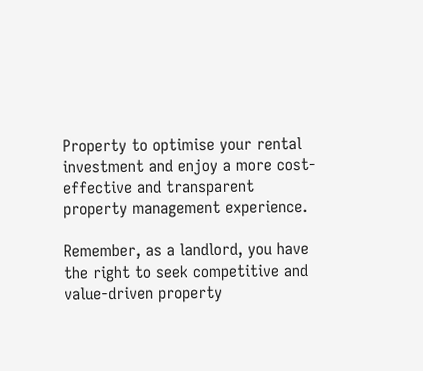Property to optimise your rental investment and enjoy a more cost-effective and transparent property management experience.

Remember, as a landlord, you have the right to seek competitive and value-driven property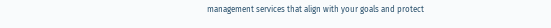management services that align with your goals and protect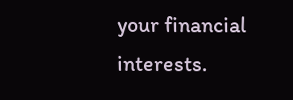your financial interests.